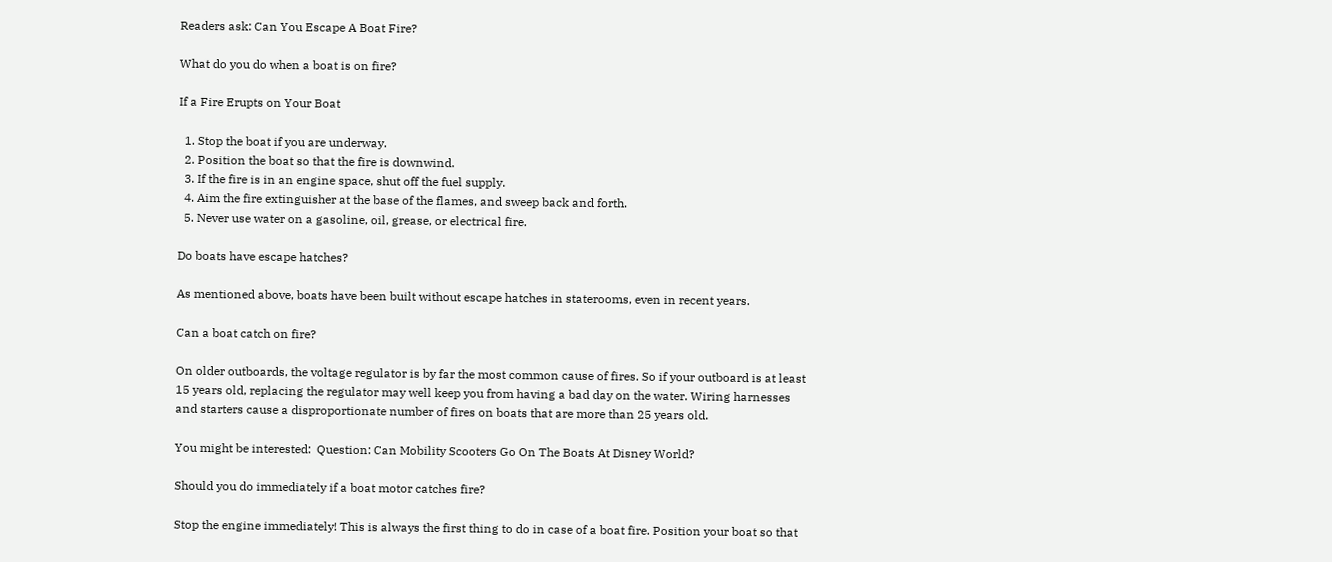Readers ask: Can You Escape A Boat Fire?

What do you do when a boat is on fire?

If a Fire Erupts on Your Boat

  1. Stop the boat if you are underway.
  2. Position the boat so that the fire is downwind.
  3. If the fire is in an engine space, shut off the fuel supply.
  4. Aim the fire extinguisher at the base of the flames, and sweep back and forth.
  5. Never use water on a gasoline, oil, grease, or electrical fire.

Do boats have escape hatches?

As mentioned above, boats have been built without escape hatches in staterooms, even in recent years.

Can a boat catch on fire?

On older outboards, the voltage regulator is by far the most common cause of fires. So if your outboard is at least 15 years old, replacing the regulator may well keep you from having a bad day on the water. Wiring harnesses and starters cause a disproportionate number of fires on boats that are more than 25 years old.

You might be interested:  Question: Can Mobility Scooters Go On The Boats At Disney World?

Should you do immediately if a boat motor catches fire?

Stop the engine immediately! This is always the first thing to do in case of a boat fire. Position your boat so that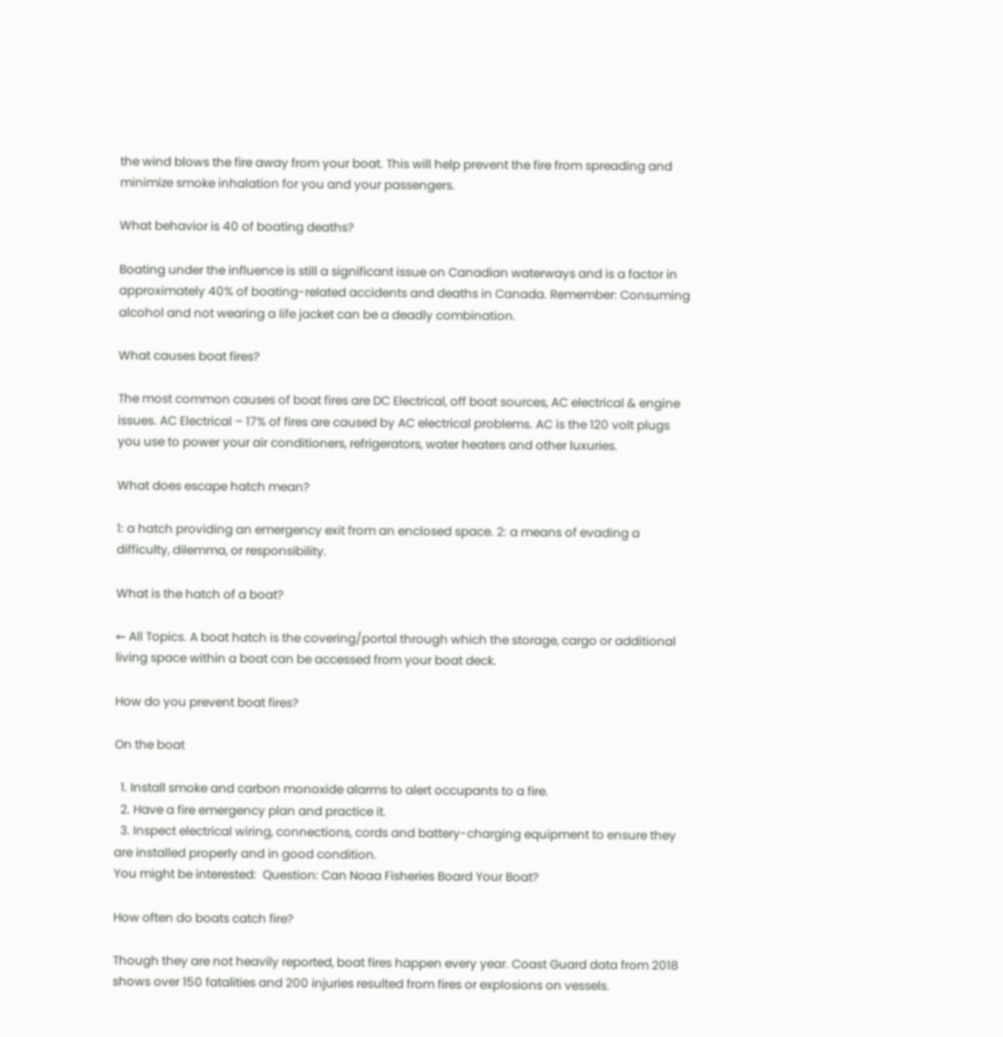the wind blows the fire away from your boat. This will help prevent the fire from spreading and minimize smoke inhalation for you and your passengers.

What behavior is 40 of boating deaths?

Boating under the influence is still a significant issue on Canadian waterways and is a factor in approximately 40% of boating-related accidents and deaths in Canada. Remember: Consuming alcohol and not wearing a life jacket can be a deadly combination.

What causes boat fires?

The most common causes of boat fires are DC Electrical, off boat sources, AC electrical & engine issues. AC Electrical – 17% of fires are caused by AC electrical problems. AC is the 120 volt plugs you use to power your air conditioners, refrigerators, water heaters and other luxuries.

What does escape hatch mean?

1: a hatch providing an emergency exit from an enclosed space. 2: a means of evading a difficulty, dilemma, or responsibility.

What is the hatch of a boat?

← All Topics. A boat hatch is the covering/portal through which the storage, cargo or additional living space within a boat can be accessed from your boat deck.

How do you prevent boat fires?

On the boat

  1. Install smoke and carbon monoxide alarms to alert occupants to a fire.
  2. Have a fire emergency plan and practice it.
  3. Inspect electrical wiring, connections, cords and battery-charging equipment to ensure they are installed properly and in good condition.
You might be interested:  Question: Can Noaa Fisheries Board Your Boat?

How often do boats catch fire?

Though they are not heavily reported, boat fires happen every year. Coast Guard data from 2018 shows over 150 fatalities and 200 injuries resulted from fires or explosions on vessels.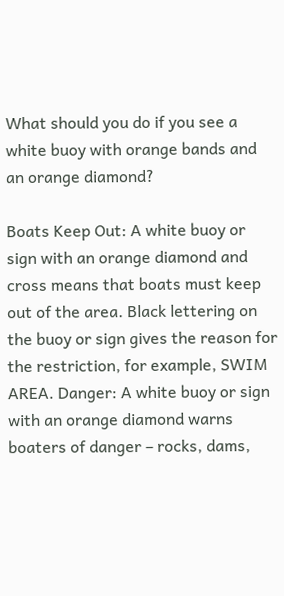What should you do if you see a white buoy with orange bands and an orange diamond?

Boats Keep Out: A white buoy or sign with an orange diamond and cross means that boats must keep out of the area. Black lettering on the buoy or sign gives the reason for the restriction, for example, SWIM AREA. Danger: A white buoy or sign with an orange diamond warns boaters of danger – rocks, dams,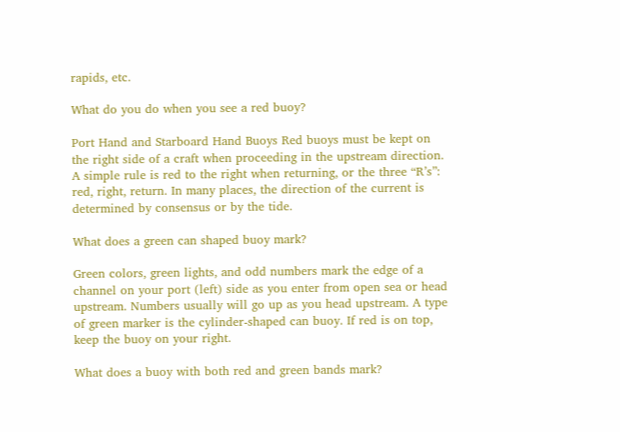rapids, etc.

What do you do when you see a red buoy?

Port Hand and Starboard Hand Buoys Red buoys must be kept on the right side of a craft when proceeding in the upstream direction. A simple rule is red to the right when returning, or the three “R’s”: red, right, return. In many places, the direction of the current is determined by consensus or by the tide.

What does a green can shaped buoy mark?

Green colors, green lights, and odd numbers mark the edge of a channel on your port (left) side as you enter from open sea or head upstream. Numbers usually will go up as you head upstream. A type of green marker is the cylinder-shaped can buoy. If red is on top, keep the buoy on your right.

What does a buoy with both red and green bands mark?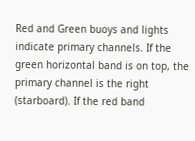Red and Green buoys and lights indicate primary channels. If the green horizontal band is on top, the primary channel is the right (starboard). If the red band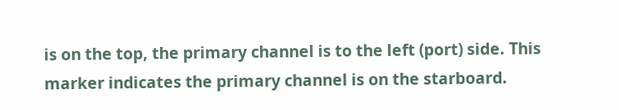is on the top, the primary channel is to the left (port) side. This marker indicates the primary channel is on the starboard.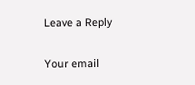Leave a Reply

Your email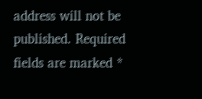address will not be published. Required fields are marked *